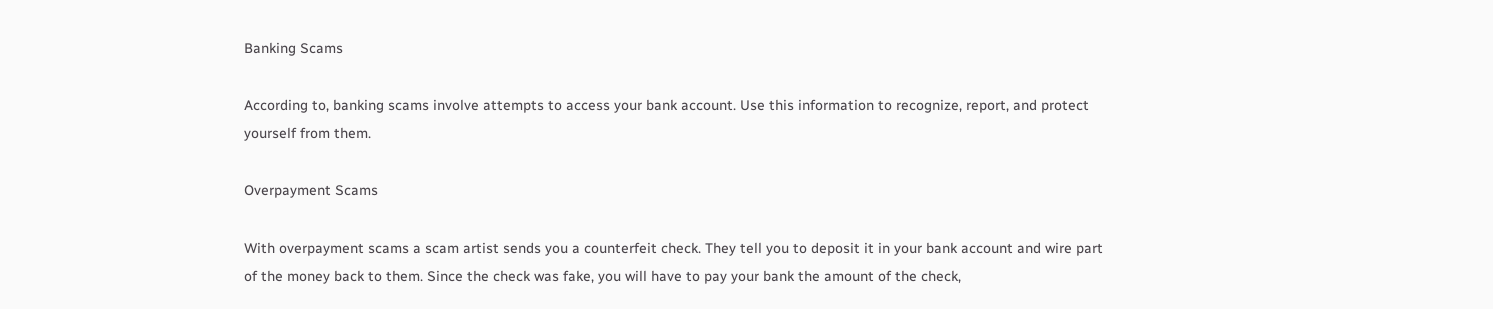Banking Scams

According to, banking scams involve attempts to access your bank account. Use this information to recognize, report, and protect yourself from them.

Overpayment Scams

With overpayment scams a scam artist sends you a counterfeit check. They tell you to deposit it in your bank account and wire part of the money back to them. Since the check was fake, you will have to pay your bank the amount of the check,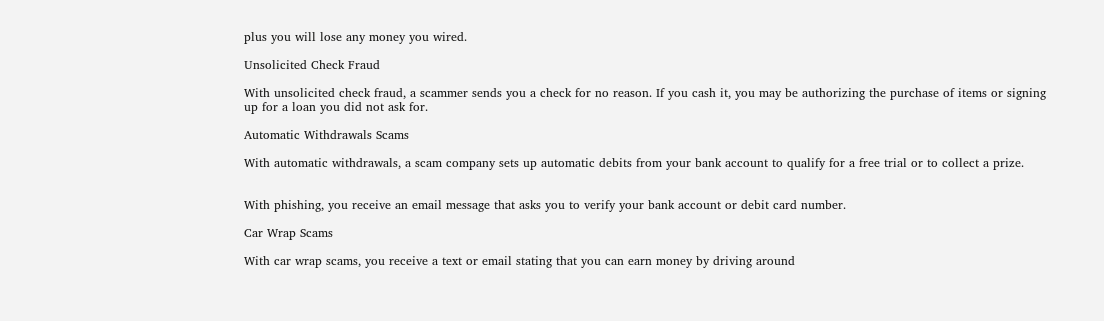plus you will lose any money you wired.

Unsolicited Check Fraud

With unsolicited check fraud, a scammer sends you a check for no reason. If you cash it, you may be authorizing the purchase of items or signing up for a loan you did not ask for.

Automatic Withdrawals Scams

With automatic withdrawals, a scam company sets up automatic debits from your bank account to qualify for a free trial or to collect a prize.


With phishing, you receive an email message that asks you to verify your bank account or debit card number.

Car Wrap Scams

With car wrap scams, you receive a text or email stating that you can earn money by driving around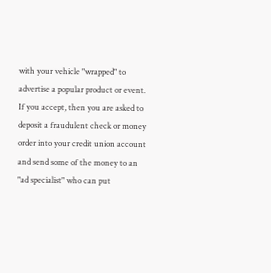with your vehicle "wrapped" to advertise a popular product or event. If you accept, then you are asked to deposit a fraudulent check or money order into your credit union account and send some of the money to an "ad specialist" who can put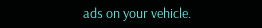ads on your vehicle.